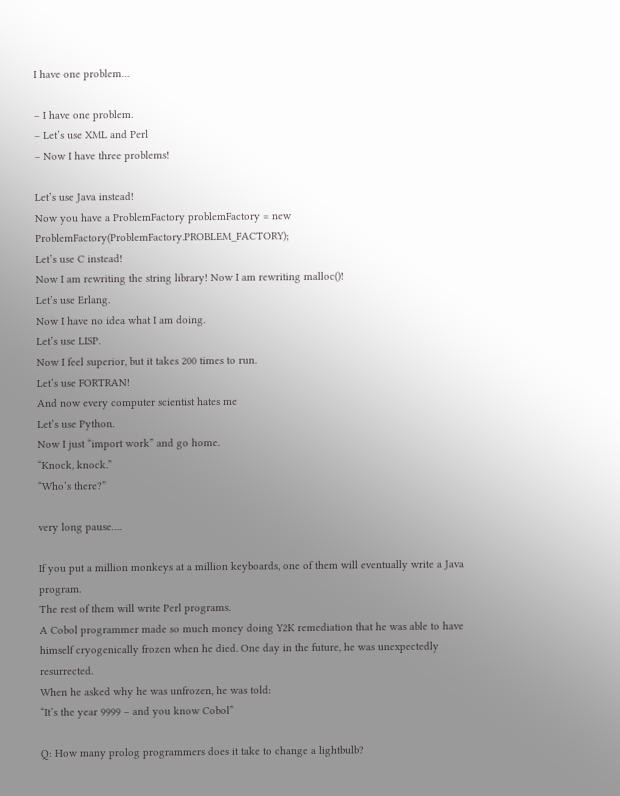I have one problem…

– I have one problem.
– Let’s use XML and Perl
– Now I have three problems!

Let’s use Java instead!
Now you have a ProblemFactory problemFactory = new ProblemFactory(ProblemFactory.PROBLEM_FACTORY);
Let’s use C instead!
Now I am rewriting the string library! Now I am rewriting malloc()!
Let’s use Erlang.
Now I have no idea what I am doing.
Let’s use LISP.
Now I feel superior, but it takes 200 times to run.
Let’s use FORTRAN!
And now every computer scientist hates me
Let’s use Python.
Now I just “import work” and go home.
“Knock, knock.”
“Who’s there?”

very long pause….

If you put a million monkeys at a million keyboards, one of them will eventually write a Java program.
The rest of them will write Perl programs.
A Cobol programmer made so much money doing Y2K remediation that he was able to have himself cryogenically frozen when he died. One day in the future, he was unexpectedly resurrected.
When he asked why he was unfrozen, he was told:
“It’s the year 9999 – and you know Cobol”

Q: How many prolog programmers does it take to change a lightbulb?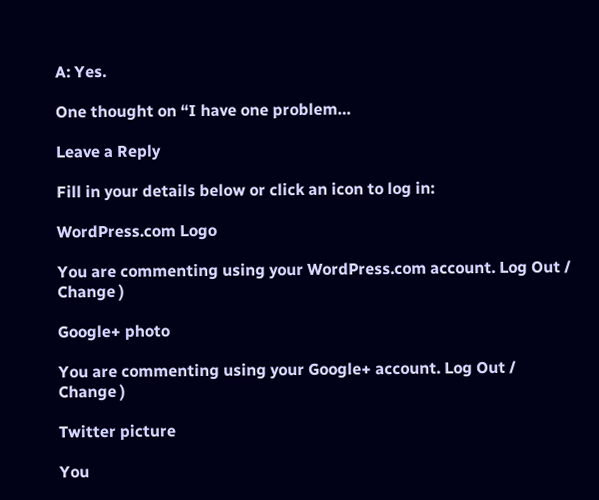A: Yes.

One thought on “I have one problem…

Leave a Reply

Fill in your details below or click an icon to log in:

WordPress.com Logo

You are commenting using your WordPress.com account. Log Out /  Change )

Google+ photo

You are commenting using your Google+ account. Log Out /  Change )

Twitter picture

You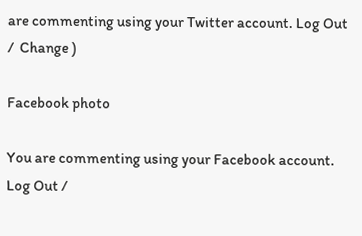are commenting using your Twitter account. Log Out /  Change )

Facebook photo

You are commenting using your Facebook account. Log Out /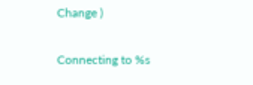Change )

Connecting to %s